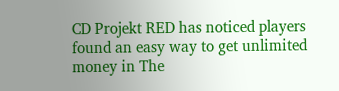CD Projekt RED has noticed players found an easy way to get unlimited money in The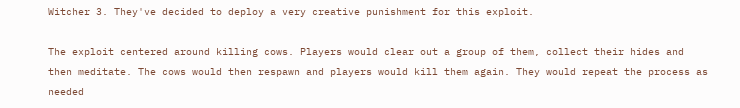Witcher 3. They've decided to deploy a very creative punishment for this exploit.

The exploit centered around killing cows. Players would clear out a group of them, collect their hides and then meditate. The cows would then respawn and players would kill them again. They would repeat the process as needed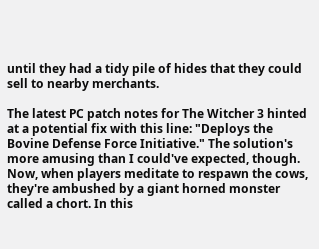until they had a tidy pile of hides that they could sell to nearby merchants.

The latest PC patch notes for The Witcher 3 hinted at a potential fix with this line: "Deploys the Bovine Defense Force Initiative." The solution's more amusing than I could've expected, though. Now, when players meditate to respawn the cows, they're ambushed by a giant horned monster called a chort. In this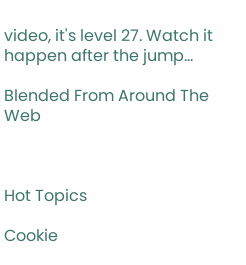video, it's level 27. Watch it happen after the jump...

Blended From Around The Web



Hot Topics

Cookie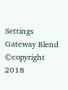Settings
Gateway Blend ©copyright 2018